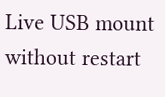Live USB mount without restart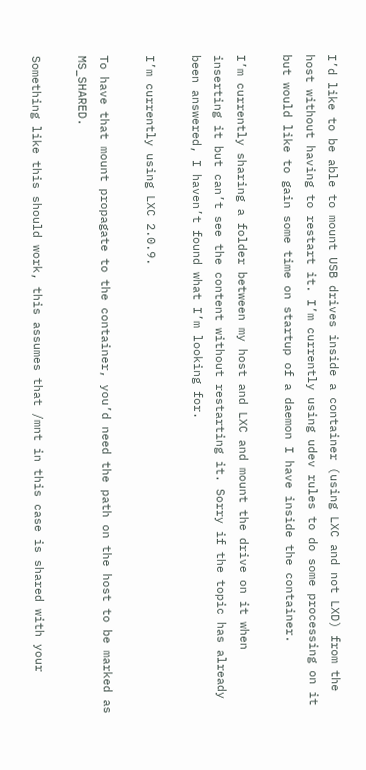I’d like to be able to mount USB drives inside a container (using LXC and not LXD) from the host without having to restart it. I’m currently using udev rules to do some processing on it but would like to gain some time on startup of a daemon I have inside the container.

I’m currently sharing a folder between my host and LXC and mount the drive on it when inserting it but can’t see the content without restarting it. Sorry if the topic has already been answered, I haven’t found what I’m looking for.

I’m currently using LXC 2.0.9.

To have that mount propagate to the container, you’d need the path on the host to be marked as MS_SHARED.

Something like this should work, this assumes that /mnt in this case is shared with your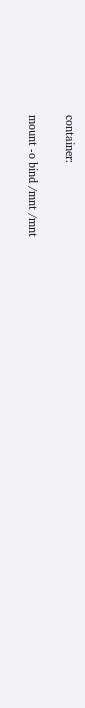container:

mount -o bind /mnt /mnt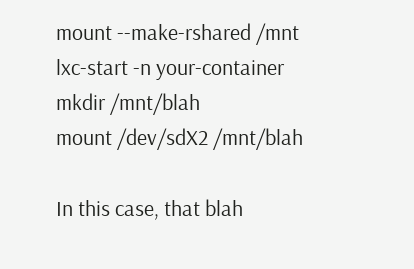mount --make-rshared /mnt
lxc-start -n your-container
mkdir /mnt/blah
mount /dev/sdX2 /mnt/blah

In this case, that blah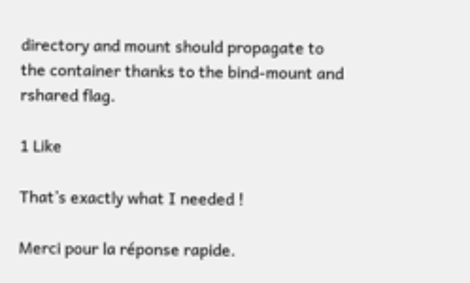directory and mount should propagate to the container thanks to the bind-mount and rshared flag.

1 Like

That’s exactly what I needed !

Merci pour la réponse rapide.